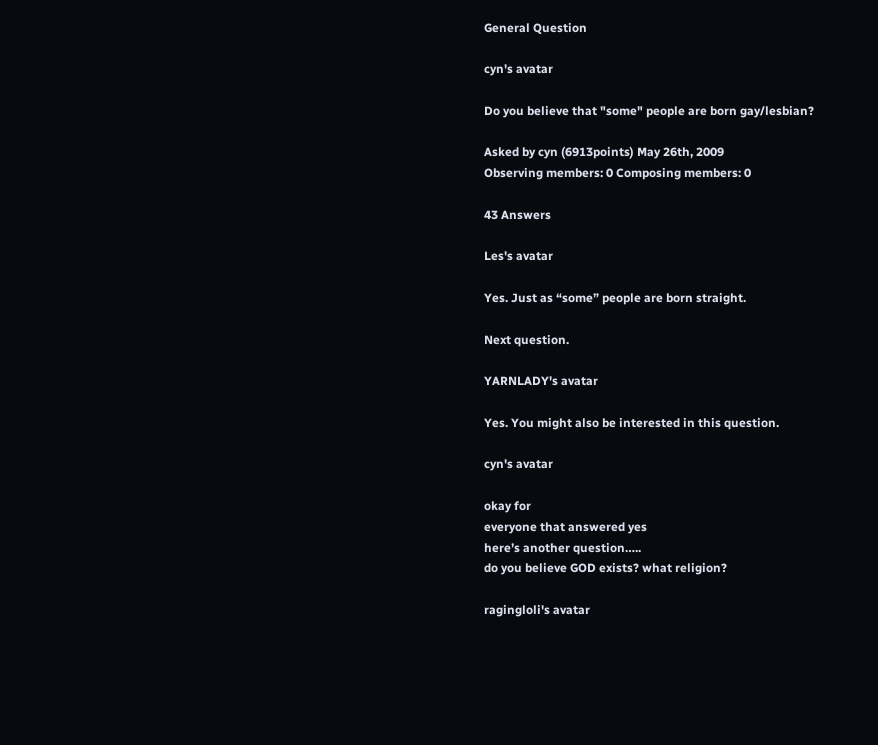General Question

cyn's avatar

Do you believe that "some" people are born gay/lesbian?

Asked by cyn (6913points) May 26th, 2009
Observing members: 0 Composing members: 0

43 Answers

Les's avatar

Yes. Just as “some” people are born straight.

Next question.

YARNLADY's avatar

Yes. You might also be interested in this question.

cyn's avatar

okay for
everyone that answered yes
here’s another question…..
do you believe GOD exists? what religion?

ragingloli's avatar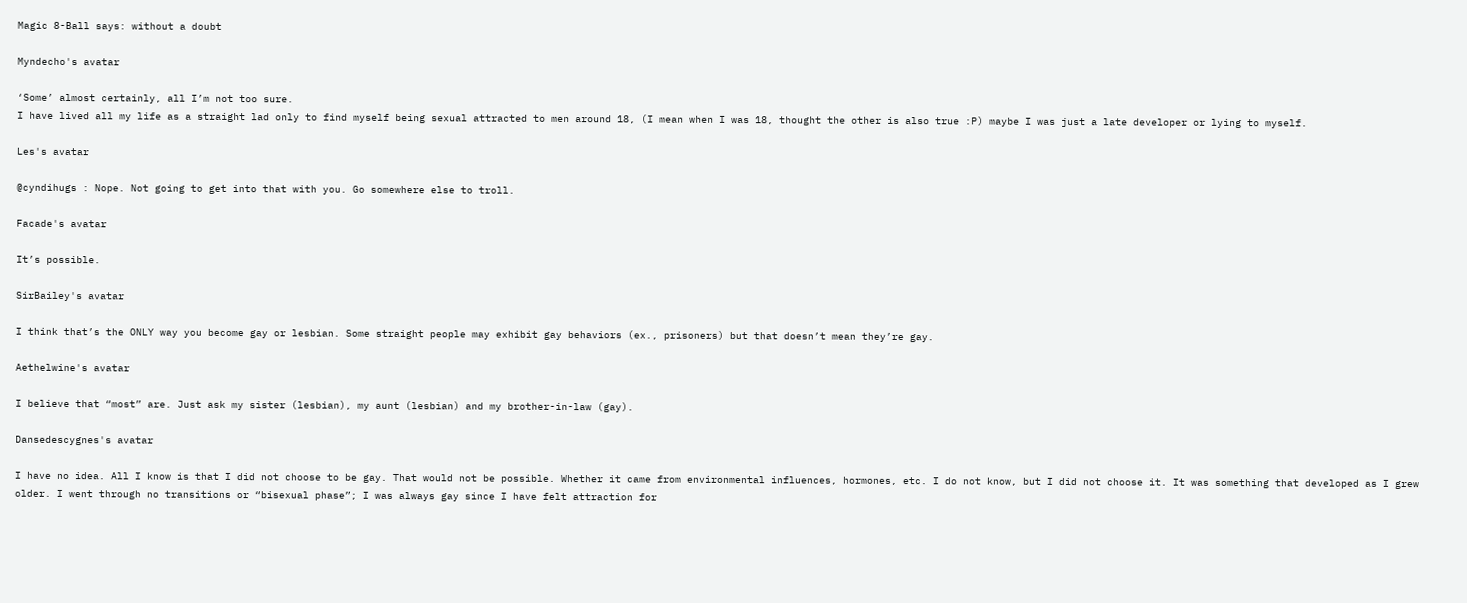Magic 8-Ball says: without a doubt

Myndecho's avatar

‘Some’ almost certainly, all I’m not too sure.
I have lived all my life as a straight lad only to find myself being sexual attracted to men around 18, (I mean when I was 18, thought the other is also true :P) maybe I was just a late developer or lying to myself.

Les's avatar

@cyndihugs : Nope. Not going to get into that with you. Go somewhere else to troll.

Facade's avatar

It’s possible.

SirBailey's avatar

I think that’s the ONLY way you become gay or lesbian. Some straight people may exhibit gay behaviors (ex., prisoners) but that doesn’t mean they’re gay.

Aethelwine's avatar

I believe that “most” are. Just ask my sister (lesbian), my aunt (lesbian) and my brother-in-law (gay).

Dansedescygnes's avatar

I have no idea. All I know is that I did not choose to be gay. That would not be possible. Whether it came from environmental influences, hormones, etc. I do not know, but I did not choose it. It was something that developed as I grew older. I went through no transitions or “bisexual phase”; I was always gay since I have felt attraction for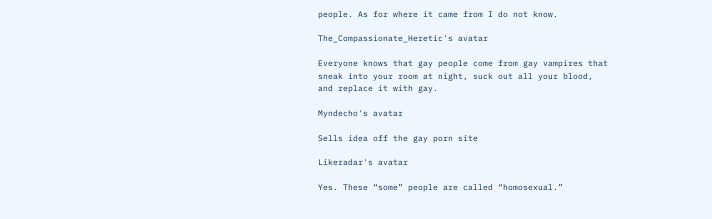people. As for where it came from I do not know.

The_Compassionate_Heretic's avatar

Everyone knows that gay people come from gay vampires that sneak into your room at night, suck out all your blood, and replace it with gay.

Myndecho's avatar

Sells idea off the gay porn site

Likeradar's avatar

Yes. These “some” people are called “homosexual.”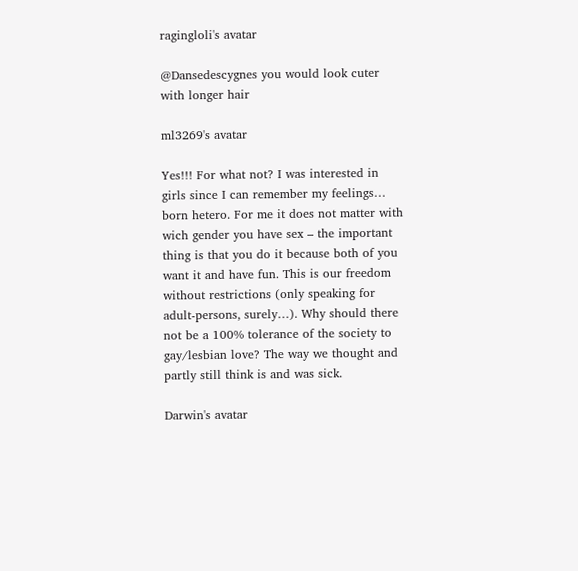ragingloli's avatar

@Dansedescygnes you would look cuter with longer hair

ml3269's avatar

Yes!!! For what not? I was interested in girls since I can remember my feelings… born hetero. For me it does not matter with wich gender you have sex – the important thing is that you do it because both of you want it and have fun. This is our freedom without restrictions (only speaking for adult-persons, surely…). Why should there not be a 100% tolerance of the society to gay/lesbian love? The way we thought and partly still think is and was sick.

Darwin's avatar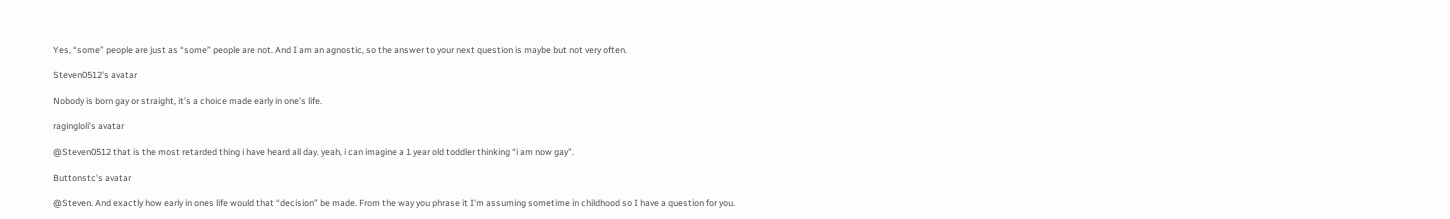Yes, “some” people are just as “some” people are not. And I am an agnostic, so the answer to your next question is maybe but not very often.

Steven0512's avatar

Nobody is born gay or straight, it’s a choice made early in one’s life.

ragingloli's avatar

@Steven0512 that is the most retarded thing i have heard all day. yeah, i can imagine a 1 year old toddler thinking “i am now gay”.

Buttonstc's avatar

@Steven. And exactly how early in ones life would that “decision” be made. From the way you phrase it I’m assuming sometime in childhood so I have a question for you.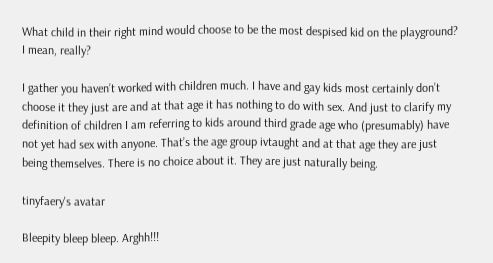What child in their right mind would choose to be the most despised kid on the playground? I mean, really?

I gather you haven’t worked with children much. I have and gay kids most certainly don’t choose it they just are and at that age it has nothing to do with sex. And just to clarify my definition of children I am referring to kids around third grade age who (presumably) have not yet had sex with anyone. That’s the age group ivtaught and at that age they are just being themselves. There is no choice about it. They are just naturally being.

tinyfaery's avatar

Bleepity bleep bleep. Arghh!!!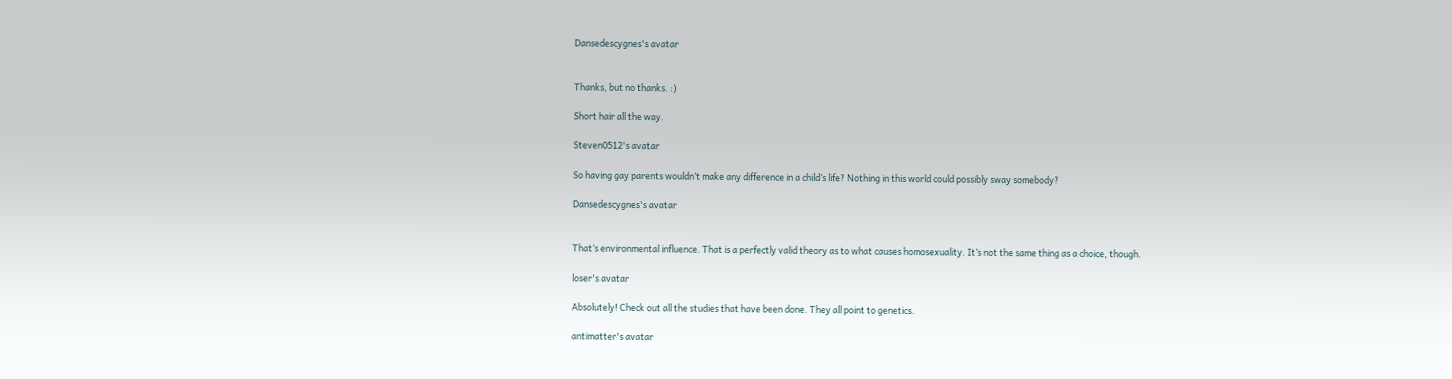Dansedescygnes's avatar


Thanks, but no thanks. :)

Short hair all the way.

Steven0512's avatar

So having gay parents wouldn’t make any difference in a child’s life? Nothing in this world could possibly sway somebody?

Dansedescygnes's avatar


That’s environmental influence. That is a perfectly valid theory as to what causes homosexuality. It’s not the same thing as a choice, though.

loser's avatar

Absolutely! Check out all the studies that have been done. They all point to genetics.

antimatter's avatar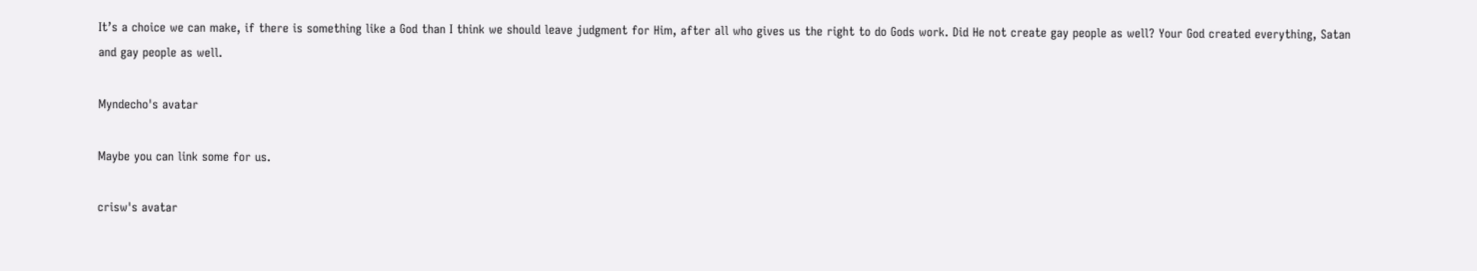It’s a choice we can make, if there is something like a God than I think we should leave judgment for Him, after all who gives us the right to do Gods work. Did He not create gay people as well? Your God created everything, Satan and gay people as well.

Myndecho's avatar

Maybe you can link some for us.

crisw's avatar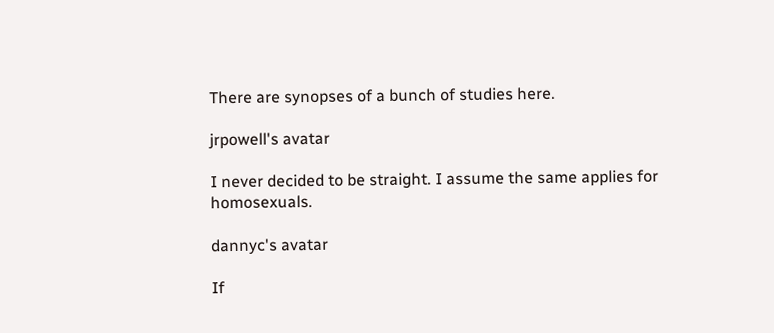There are synopses of a bunch of studies here.

jrpowell's avatar

I never decided to be straight. I assume the same applies for homosexuals.

dannyc's avatar

If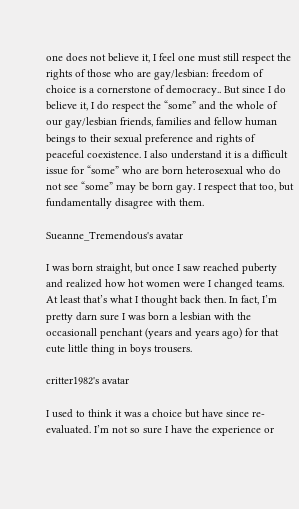one does not believe it, I feel one must still respect the rights of those who are gay/lesbian: freedom of choice is a cornerstone of democracy.. But since I do believe it, I do respect the “some” and the whole of our gay/lesbian friends, families and fellow human beings to their sexual preference and rights of peaceful coexistence. I also understand it is a difficult issue for “some” who are born heterosexual who do not see “some” may be born gay. I respect that too, but fundamentally disagree with them.

Sueanne_Tremendous's avatar

I was born straight, but once I saw reached puberty and realized how hot women were I changed teams. At least that’s what I thought back then. In fact, I’m pretty darn sure I was born a lesbian with the occasionall penchant (years and years ago) for that cute little thing in boys trousers.

critter1982's avatar

I used to think it was a choice but have since re-evaluated. I’m not so sure I have the experience or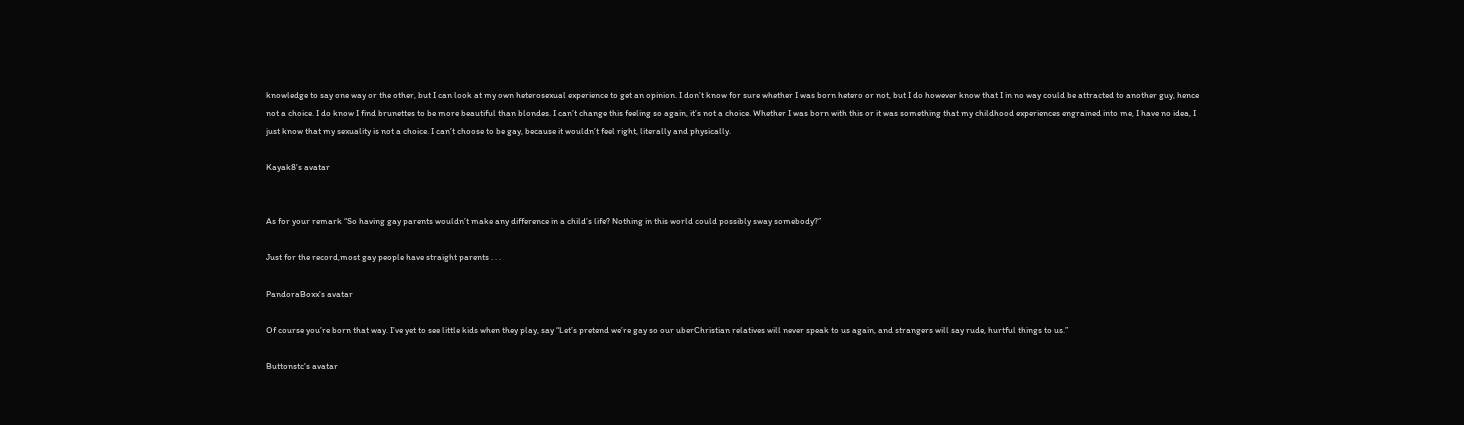knowledge to say one way or the other, but I can look at my own heterosexual experience to get an opinion. I don’t know for sure whether I was born hetero or not, but I do however know that I in no way could be attracted to another guy, hence not a choice. I do know I find brunettes to be more beautiful than blondes. I can’t change this feeling so again, it’s not a choice. Whether I was born with this or it was something that my childhood experiences engrained into me, I have no idea, I just know that my sexuality is not a choice. I can’t choose to be gay, because it wouldn’t feel right, literally and physically.

Kayak8's avatar


As for your remark “So having gay parents wouldn’t make any difference in a child’s life? Nothing in this world could possibly sway somebody?”

Just for the record,most gay people have straight parents . . .

PandoraBoxx's avatar

Of course you’re born that way. I’ve yet to see little kids when they play, say “Let’s pretend we’re gay so our uberChristian relatives will never speak to us again, and strangers will say rude, hurtful things to us.”

Buttonstc's avatar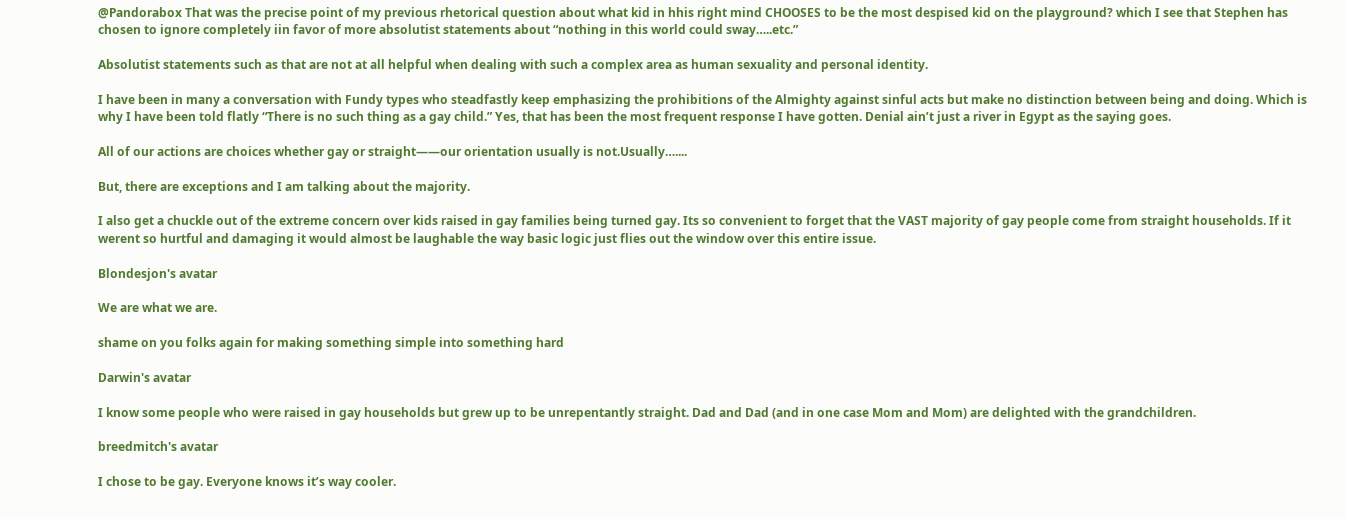@Pandorabox That was the precise point of my previous rhetorical question about what kid in hhis right mind CHOOSES to be the most despised kid on the playground? which I see that Stephen has chosen to ignore completely iin favor of more absolutist statements about “nothing in this world could sway…..etc.”

Absolutist statements such as that are not at all helpful when dealing with such a complex area as human sexuality and personal identity.

I have been in many a conversation with Fundy types who steadfastly keep emphasizing the prohibitions of the Almighty against sinful acts but make no distinction between being and doing. Which is why I have been told flatly “There is no such thing as a gay child.” Yes, that has been the most frequent response I have gotten. Denial ain’t just a river in Egypt as the saying goes.

All of our actions are choices whether gay or straight——our orientation usually is not.Usually…....

But, there are exceptions and I am talking about the majority.

I also get a chuckle out of the extreme concern over kids raised in gay families being turned gay. Its so convenient to forget that the VAST majority of gay people come from straight households. If it werent so hurtful and damaging it would almost be laughable the way basic logic just flies out the window over this entire issue.

Blondesjon's avatar

We are what we are.

shame on you folks again for making something simple into something hard

Darwin's avatar

I know some people who were raised in gay households but grew up to be unrepentantly straight. Dad and Dad (and in one case Mom and Mom) are delighted with the grandchildren.

breedmitch's avatar

I chose to be gay. Everyone knows it’s way cooler.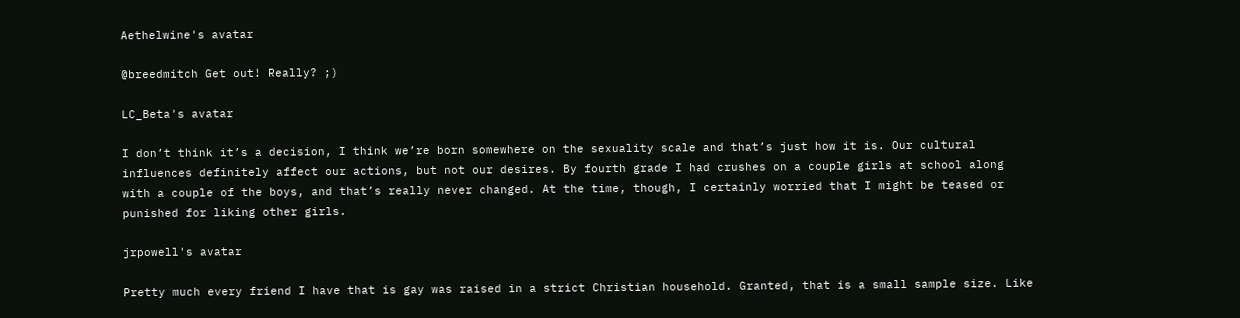Aethelwine's avatar

@breedmitch Get out! Really? ;)

LC_Beta's avatar

I don’t think it’s a decision, I think we’re born somewhere on the sexuality scale and that’s just how it is. Our cultural influences definitely affect our actions, but not our desires. By fourth grade I had crushes on a couple girls at school along with a couple of the boys, and that’s really never changed. At the time, though, I certainly worried that I might be teased or punished for liking other girls.

jrpowell's avatar

Pretty much every friend I have that is gay was raised in a strict Christian household. Granted, that is a small sample size. Like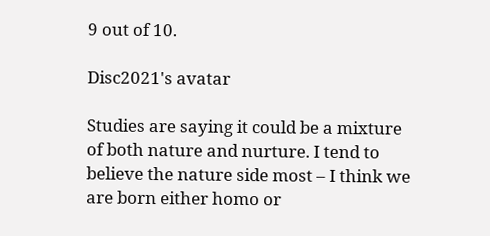9 out of 10.

Disc2021's avatar

Studies are saying it could be a mixture of both nature and nurture. I tend to believe the nature side most – I think we are born either homo or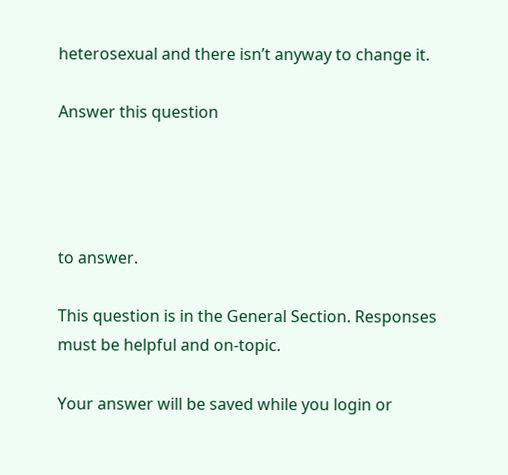heterosexual and there isn’t anyway to change it.

Answer this question




to answer.

This question is in the General Section. Responses must be helpful and on-topic.

Your answer will be saved while you login or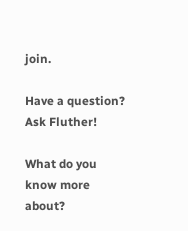join.

Have a question? Ask Fluther!

What do you know more about?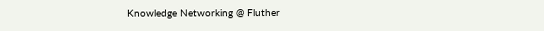Knowledge Networking @ Fluther